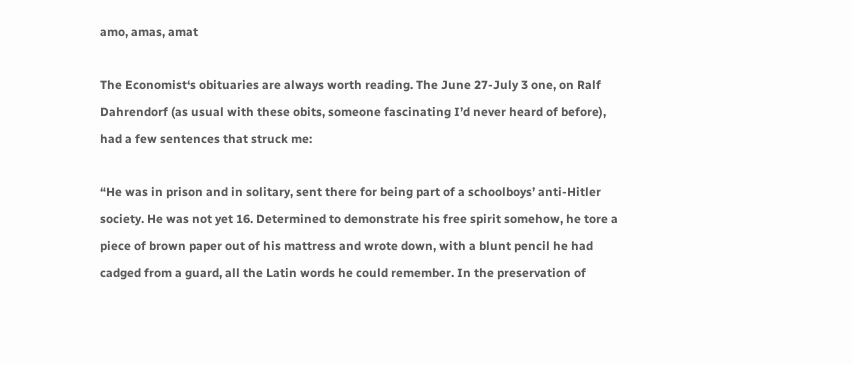amo, amas, amat

The Economist‘s obituaries are always worth reading. The June 27-July 3 one, on Ralf Dahrendorf (as usual with these obits, someone fascinating I’d never heard of before), had a few sentences that struck me:

“He was in prison and in solitary, sent there for being part of a schoolboys’ anti-Hitler society. He was not yet 16. Determined to demonstrate his free spirit somehow, he tore a piece of brown paper out of his mattress and wrote down, with a blunt pencil he had cadged from a guard, all the Latin words he could remember. In the preservation of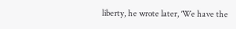liberty, he wrote later, ‘We have the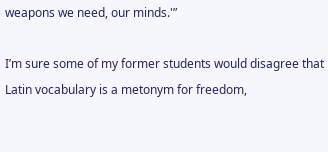weapons we need, our minds.'”

I’m sure some of my former students would disagree that Latin vocabulary is a metonym for freedom,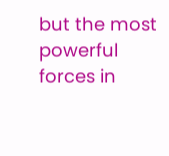but the most powerful forces in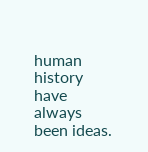human history have always been ideas.